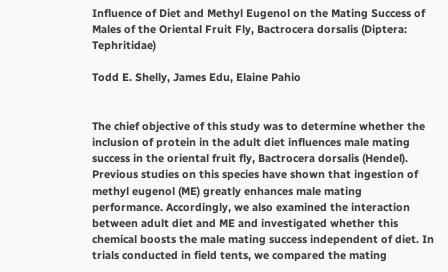Influence of Diet and Methyl Eugenol on the Mating Success of Males of the Oriental Fruit Fly, Bactrocera dorsalis (Diptera: Tephritidae)

Todd E. Shelly, James Edu, Elaine Pahio


The chief objective of this study was to determine whether the inclusion of protein in the adult diet influences male mating success in the oriental fruit fly, Bactrocera dorsalis (Hendel). Previous studies on this species have shown that ingestion of methyl eugenol (ME) greatly enhances male mating performance. Accordingly, we also examined the interaction between adult diet and ME and investigated whether this chemical boosts the male mating success independent of diet. In trials conducted in field tents, we compared the mating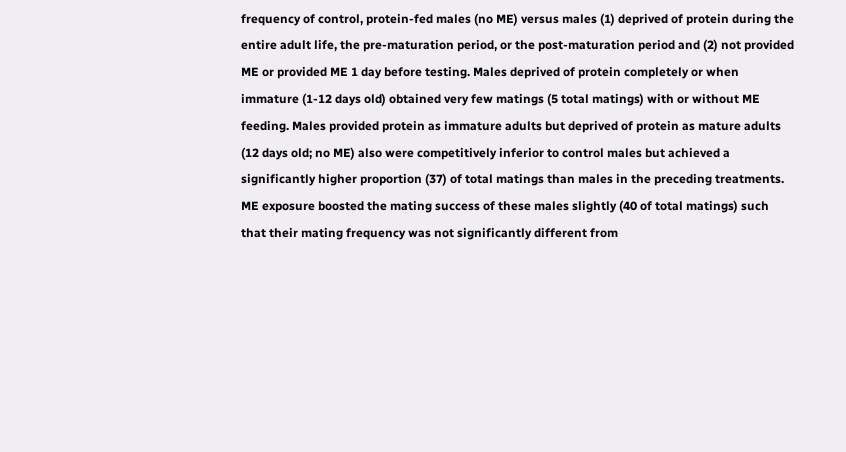frequency of control, protein-fed males (no ME) versus males (1) deprived of protein during the entire adult life, the pre-maturation period, or the post-maturation period and (2) not provided ME or provided ME 1 day before testing. Males deprived of protein completely or when immature (1-12 days old) obtained very few matings (5 total matings) with or without ME feeding. Males provided protein as immature adults but deprived of protein as mature adults (12 days old; no ME) also were competitively inferior to control males but achieved a significantly higher proportion (37) of total matings than males in the preceding treatments. ME exposure boosted the mating success of these males slightly (40 of total matings) such that their mating frequency was not significantly different from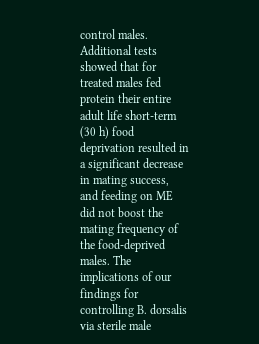control males. Additional tests showed that for treated males fed protein their entire adult life short-term (30 h) food deprivation resulted in a significant decrease in mating success, and feeding on ME did not boost the mating frequency of the food-deprived males. The implications of our findings for controlling B. dorsalis via sterile male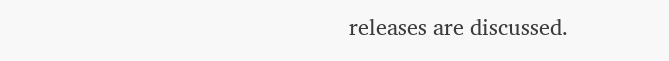releases are discussed.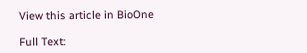View this article in BioOne

Full Text: